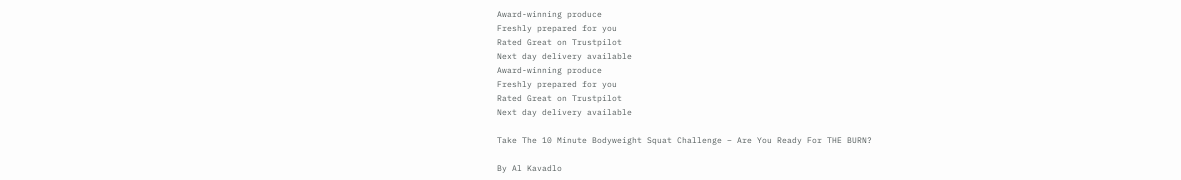Award-winning produce
Freshly prepared for you
Rated Great on Trustpilot
Next day delivery available
Award-winning produce
Freshly prepared for you
Rated Great on Trustpilot
Next day delivery available

Take The 10 Minute Bodyweight Squat Challenge – Are You Ready For THE BURN?

By Al Kavadlo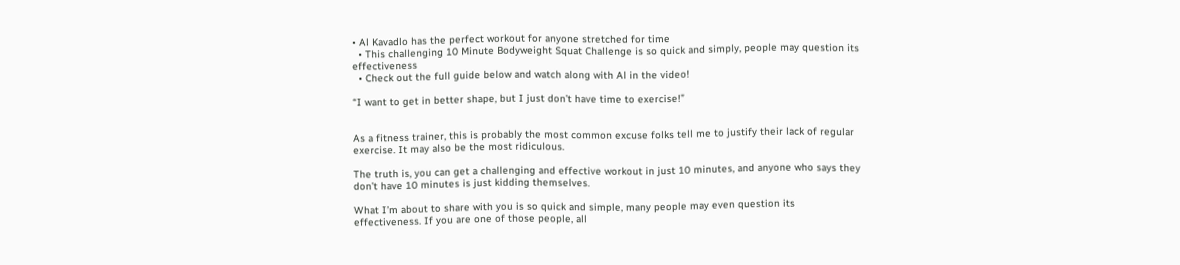• Al Kavadlo has the perfect workout for anyone stretched for time
  • This challenging 10 Minute Bodyweight Squat Challenge is so quick and simply, people may question its effectiveness
  • Check out the full guide below and watch along with Al in the video!

“I want to get in better shape, but I just don’t have time to exercise!”


As a fitness trainer, this is probably the most common excuse folks tell me to justify their lack of regular exercise. It may also be the most ridiculous.

The truth is, you can get a challenging and effective workout in just 10 minutes, and anyone who says they don’t have 10 minutes is just kidding themselves.

What I’m about to share with you is so quick and simple, many people may even question its effectiveness. If you are one of those people, all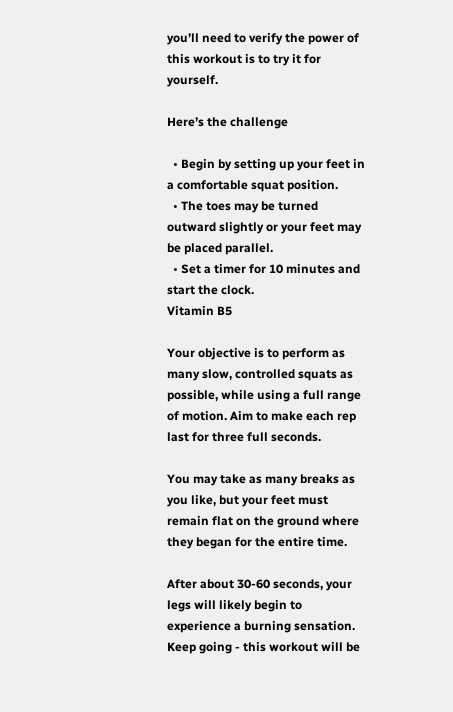you’ll need to verify the power of this workout is to try it for yourself.

Here’s the challenge

  • Begin by setting up your feet in a comfortable squat position.
  • The toes may be turned outward slightly or your feet may be placed parallel.
  • Set a timer for 10 minutes and start the clock.
Vitamin B5

Your objective is to perform as many slow, controlled squats as possible, while using a full range of motion. Aim to make each rep last for three full seconds.

You may take as many breaks as you like, but your feet must remain flat on the ground where they began for the entire time.

After about 30-60 seconds, your legs will likely begin to experience a burning sensation. Keep going - this workout will be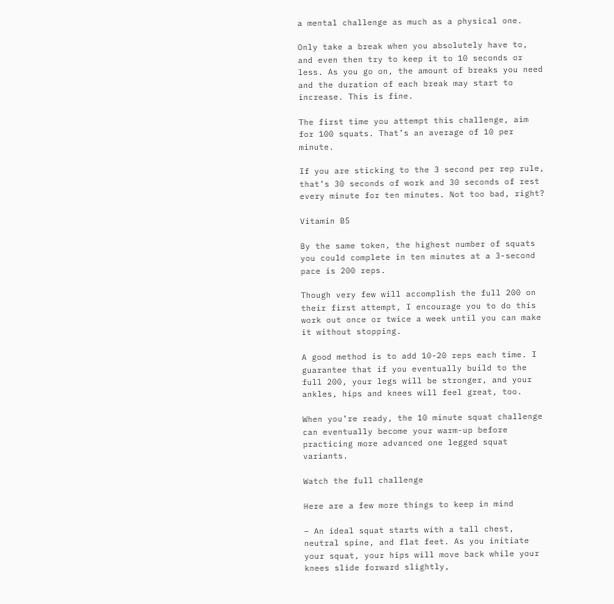a mental challenge as much as a physical one.

Only take a break when you absolutely have to, and even then try to keep it to 10 seconds or less. As you go on, the amount of breaks you need and the duration of each break may start to increase. This is fine.

The first time you attempt this challenge, aim for 100 squats. That’s an average of 10 per minute.

If you are sticking to the 3 second per rep rule, that’s 30 seconds of work and 30 seconds of rest every minute for ten minutes. Not too bad, right?

Vitamin B5

By the same token, the highest number of squats you could complete in ten minutes at a 3-second pace is 200 reps.

Though very few will accomplish the full 200 on their first attempt, I encourage you to do this work out once or twice a week until you can make it without stopping.

A good method is to add 10-20 reps each time. I guarantee that if you eventually build to the full 200, your legs will be stronger, and your ankles, hips and knees will feel great, too.

When you’re ready, the 10 minute squat challenge can eventually become your warm-up before practicing more advanced one legged squat variants.

Watch the full challenge

Here are a few more things to keep in mind

– An ideal squat starts with a tall chest, neutral spine, and flat feet. As you initiate your squat, your hips will move back while your knees slide forward slightly,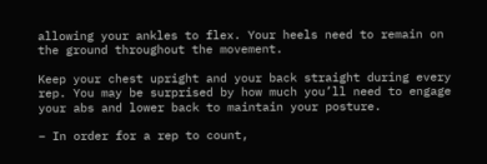allowing your ankles to flex. Your heels need to remain on the ground throughout the movement.

Keep your chest upright and your back straight during every rep. You may be surprised by how much you’ll need to engage your abs and lower back to maintain your posture.

– In order for a rep to count,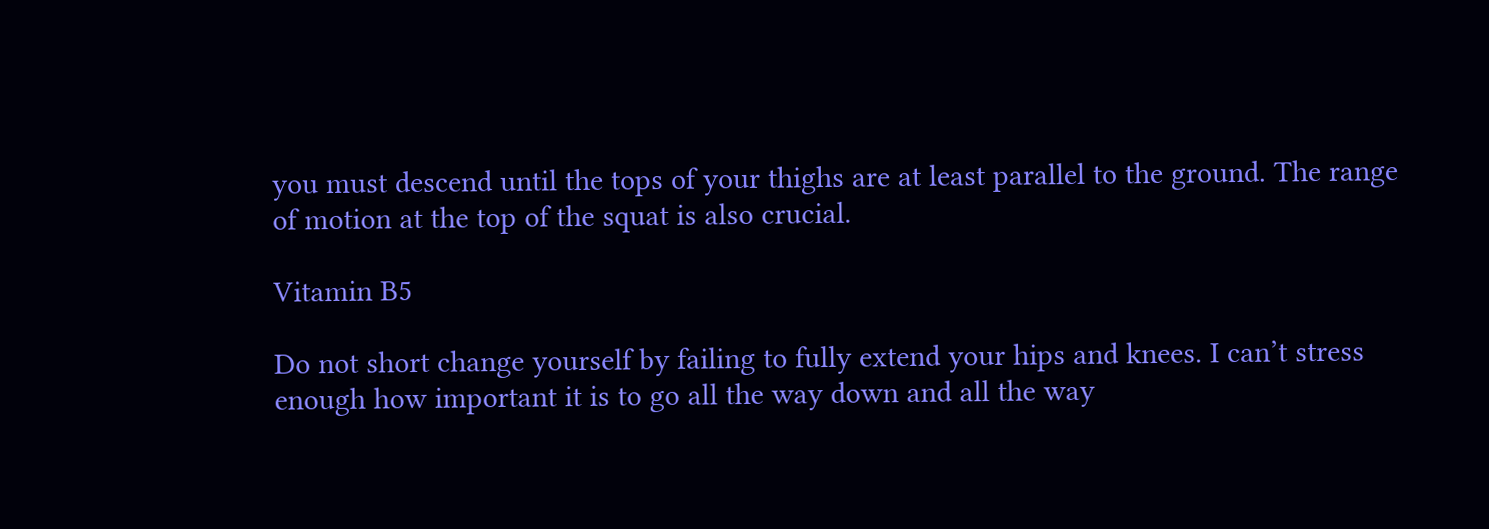you must descend until the tops of your thighs are at least parallel to the ground. The range of motion at the top of the squat is also crucial.

Vitamin B5

Do not short change yourself by failing to fully extend your hips and knees. I can’t stress enough how important it is to go all the way down and all the way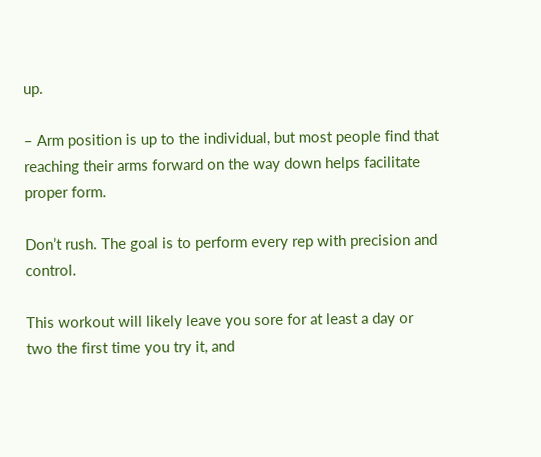up.

– Arm position is up to the individual, but most people find that reaching their arms forward on the way down helps facilitate proper form.

Don’t rush. The goal is to perform every rep with precision and control.

This workout will likely leave you sore for at least a day or two the first time you try it, and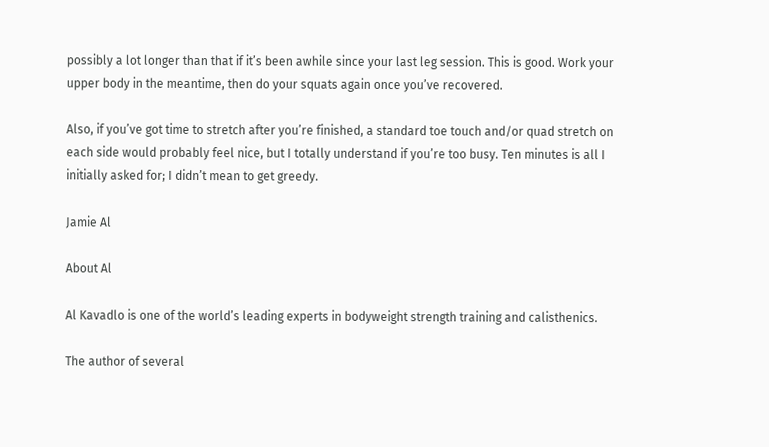possibly a lot longer than that if it’s been awhile since your last leg session. This is good. Work your upper body in the meantime, then do your squats again once you’ve recovered.

Also, if you’ve got time to stretch after you’re finished, a standard toe touch and/or quad stretch on each side would probably feel nice, but I totally understand if you’re too busy. Ten minutes is all I initially asked for; I didn’t mean to get greedy.

Jamie Al

About Al

Al Kavadlo is one of the world’s leading experts in bodyweight strength training and calisthenics.

The author of several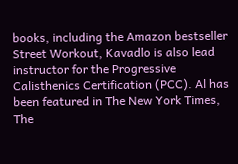books, including the Amazon bestseller Street Workout, Kavadlo is also lead instructor for the Progressive Calisthenics Certification (PCC). Al has been featured in The New York Times, The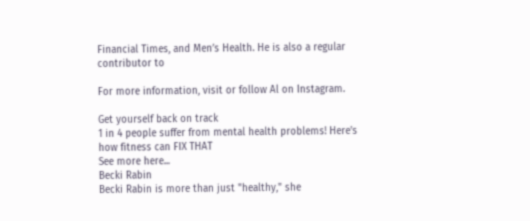Financial Times, and Men’s Health. He is also a regular contributor to

For more information, visit or follow Al on Instagram.

Get yourself back on track
1 in 4 people suffer from mental health problems! Here's how fitness can FIX THAT
See more here...
Becki Rabin
Becki Rabin is more than just "healthy," she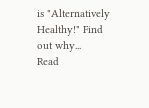is "Alternatively Healthy!" Find out why...
Read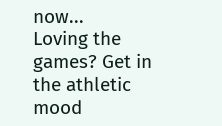now...
Loving the games? Get in the athletic mood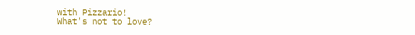with Pizzario!
What's not to love?